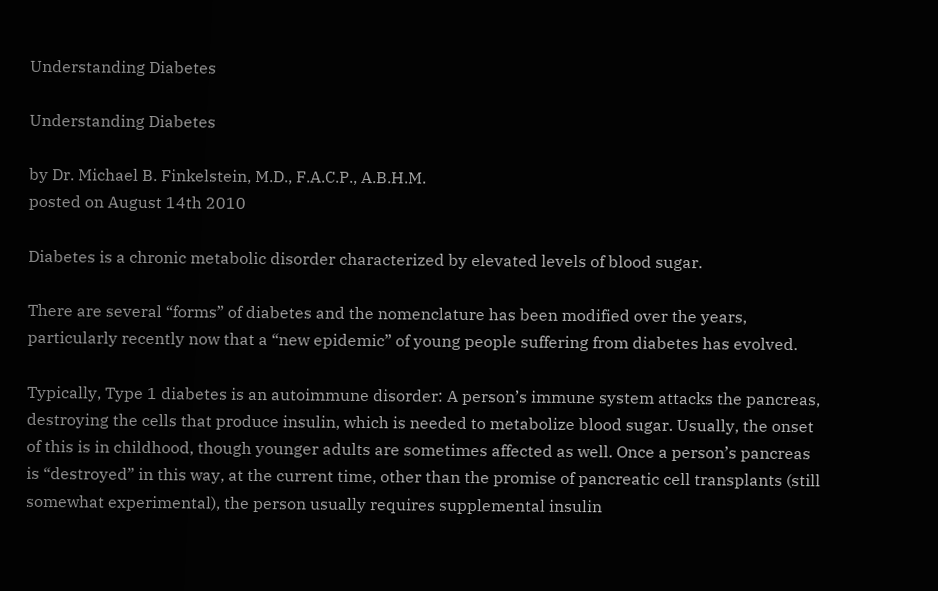Understanding Diabetes

Understanding Diabetes

by Dr. Michael B. Finkelstein, M.D., F.A.C.P., A.B.H.M.
posted on August 14th 2010

Diabetes is a chronic metabolic disorder characterized by elevated levels of blood sugar.

There are several “forms” of diabetes and the nomenclature has been modified over the years, particularly recently now that a “new epidemic” of young people suffering from diabetes has evolved.

Typically, Type 1 diabetes is an autoimmune disorder: A person’s immune system attacks the pancreas, destroying the cells that produce insulin, which is needed to metabolize blood sugar. Usually, the onset of this is in childhood, though younger adults are sometimes affected as well. Once a person’s pancreas is “destroyed” in this way, at the current time, other than the promise of pancreatic cell transplants (still somewhat experimental), the person usually requires supplemental insulin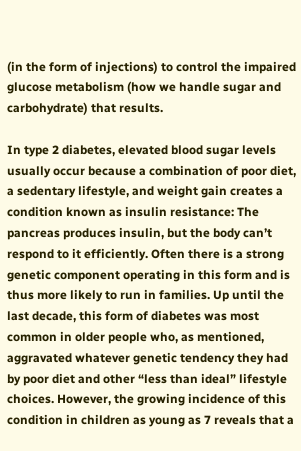(in the form of injections) to control the impaired glucose metabolism (how we handle sugar and carbohydrate) that results.

In type 2 diabetes, elevated blood sugar levels usually occur because a combination of poor diet, a sedentary lifestyle, and weight gain creates a condition known as insulin resistance: The pancreas produces insulin, but the body can’t respond to it efficiently. Often there is a strong genetic component operating in this form and is thus more likely to run in families. Up until the last decade, this form of diabetes was most common in older people who, as mentioned, aggravated whatever genetic tendency they had by poor diet and other “less than ideal” lifestyle choices. However, the growing incidence of this condition in children as young as 7 reveals that a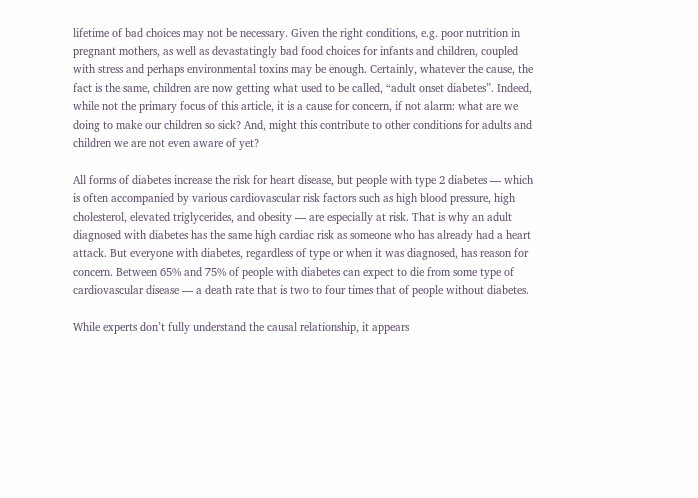lifetime of bad choices may not be necessary. Given the right conditions, e.g. poor nutrition in pregnant mothers, as well as devastatingly bad food choices for infants and children, coupled with stress and perhaps environmental toxins may be enough. Certainly, whatever the cause, the fact is the same, children are now getting what used to be called, “adult onset diabetes”. Indeed, while not the primary focus of this article, it is a cause for concern, if not alarm: what are we doing to make our children so sick? And, might this contribute to other conditions for adults and children we are not even aware of yet?

All forms of diabetes increase the risk for heart disease, but people with type 2 diabetes — which is often accompanied by various cardiovascular risk factors such as high blood pressure, high cholesterol, elevated triglycerides, and obesity — are especially at risk. That is why an adult diagnosed with diabetes has the same high cardiac risk as someone who has already had a heart attack. But everyone with diabetes, regardless of type or when it was diagnosed, has reason for concern. Between 65% and 75% of people with diabetes can expect to die from some type of cardiovascular disease — a death rate that is two to four times that of people without diabetes.

While experts don’t fully understand the causal relationship, it appears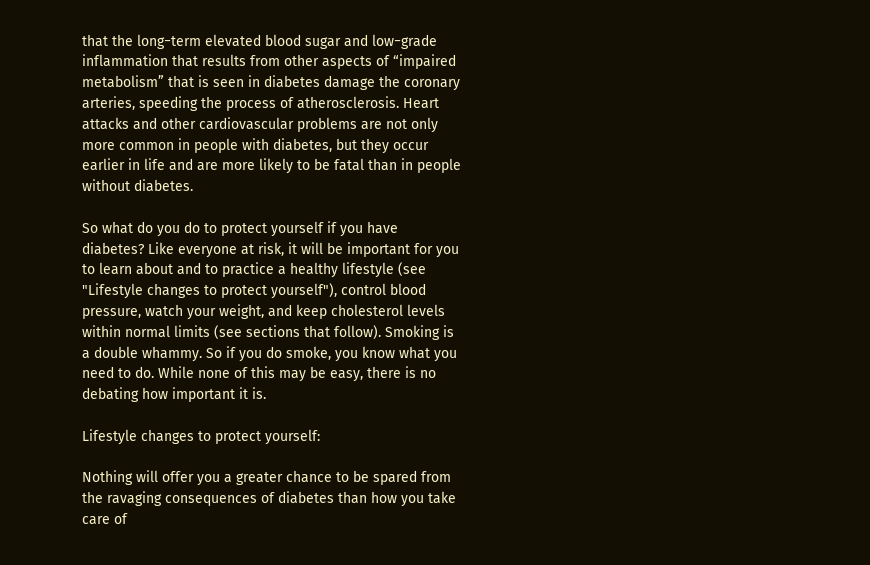that the long−term elevated blood sugar and low−grade inflammation that results from other aspects of “impaired metabolism” that is seen in diabetes damage the coronary arteries, speeding the process of atherosclerosis. Heart attacks and other cardiovascular problems are not only more common in people with diabetes, but they occur earlier in life and are more likely to be fatal than in people without diabetes.

So what do you do to protect yourself if you have diabetes? Like everyone at risk, it will be important for you to learn about and to practice a healthy lifestyle (see "Lifestyle changes to protect yourself"), control blood pressure, watch your weight, and keep cholesterol levels within normal limits (see sections that follow). Smoking is a double whammy. So if you do smoke, you know what you need to do. While none of this may be easy, there is no debating how important it is.

Lifestyle changes to protect yourself:

Nothing will offer you a greater chance to be spared from the ravaging consequences of diabetes than how you take care of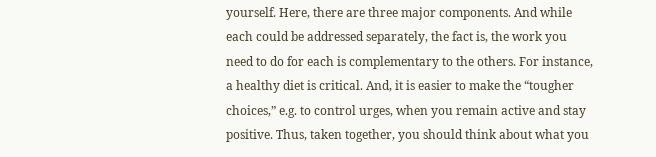yourself. Here, there are three major components. And while each could be addressed separately, the fact is, the work you need to do for each is complementary to the others. For instance, a healthy diet is critical. And, it is easier to make the “tougher choices,” e.g. to control urges, when you remain active and stay positive. Thus, taken together, you should think about what you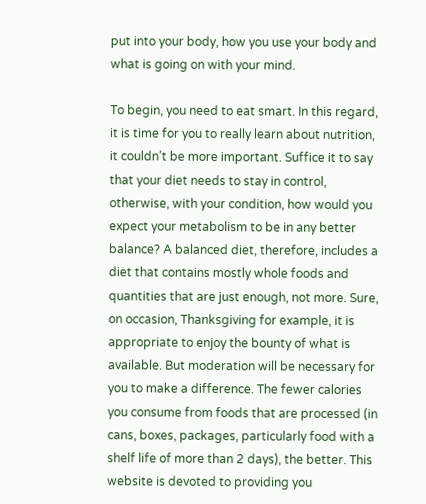put into your body, how you use your body and what is going on with your mind.

To begin, you need to eat smart. In this regard, it is time for you to really learn about nutrition, it couldn’t be more important. Suffice it to say that your diet needs to stay in control, otherwise, with your condition, how would you expect your metabolism to be in any better balance? A balanced diet, therefore, includes a diet that contains mostly whole foods and quantities that are just enough, not more. Sure, on occasion, Thanksgiving for example, it is appropriate to enjoy the bounty of what is available. But moderation will be necessary for you to make a difference. The fewer calories you consume from foods that are processed (in cans, boxes, packages, particularly food with a shelf life of more than 2 days), the better. This website is devoted to providing you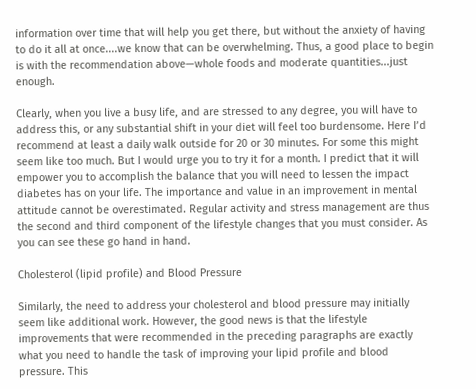information over time that will help you get there, but without the anxiety of having to do it all at once....we know that can be overwhelming. Thus, a good place to begin is with the recommendation above—whole foods and moderate quantities...just enough.

Clearly, when you live a busy life, and are stressed to any degree, you will have to address this, or any substantial shift in your diet will feel too burdensome. Here I’d recommend at least a daily walk outside for 20 or 30 minutes. For some this might seem like too much. But I would urge you to try it for a month. I predict that it will empower you to accomplish the balance that you will need to lessen the impact diabetes has on your life. The importance and value in an improvement in mental attitude cannot be overestimated. Regular activity and stress management are thus the second and third component of the lifestyle changes that you must consider. As you can see these go hand in hand.

Cholesterol (lipid profile) and Blood Pressure

Similarly, the need to address your cholesterol and blood pressure may initially seem like additional work. However, the good news is that the lifestyle improvements that were recommended in the preceding paragraphs are exactly what you need to handle the task of improving your lipid profile and blood pressure. This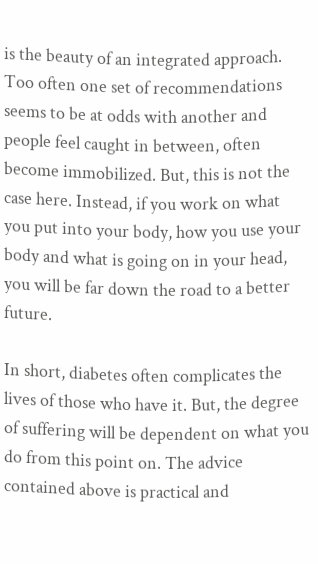is the beauty of an integrated approach. Too often one set of recommendations seems to be at odds with another and people feel caught in between, often become immobilized. But, this is not the case here. Instead, if you work on what you put into your body, how you use your body and what is going on in your head, you will be far down the road to a better future.

In short, diabetes often complicates the lives of those who have it. But, the degree of suffering will be dependent on what you do from this point on. The advice contained above is practical and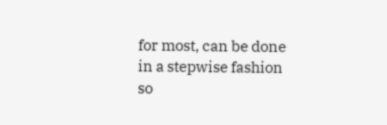for most, can be done in a stepwise fashion so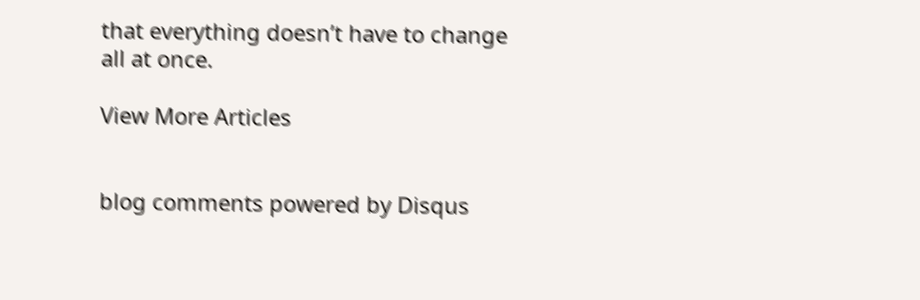that everything doesn’t have to change all at once.

View More Articles


blog comments powered by Disqus